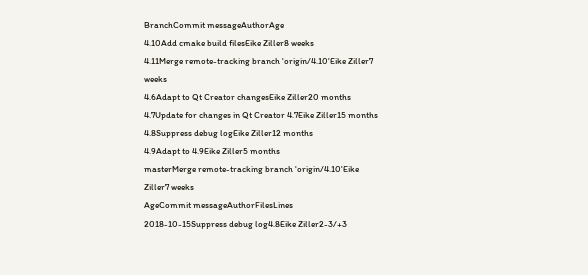BranchCommit messageAuthorAge
4.10Add cmake build filesEike Ziller8 weeks
4.11Merge remote-tracking branch 'origin/4.10'Eike Ziller7 weeks
4.6Adapt to Qt Creator changesEike Ziller20 months
4.7Update for changes in Qt Creator 4.7Eike Ziller15 months
4.8Suppress debug logEike Ziller12 months
4.9Adapt to 4.9Eike Ziller5 months
masterMerge remote-tracking branch 'origin/4.10'Eike Ziller7 weeks
AgeCommit messageAuthorFilesLines
2018-10-15Suppress debug log4.8Eike Ziller2-3/+3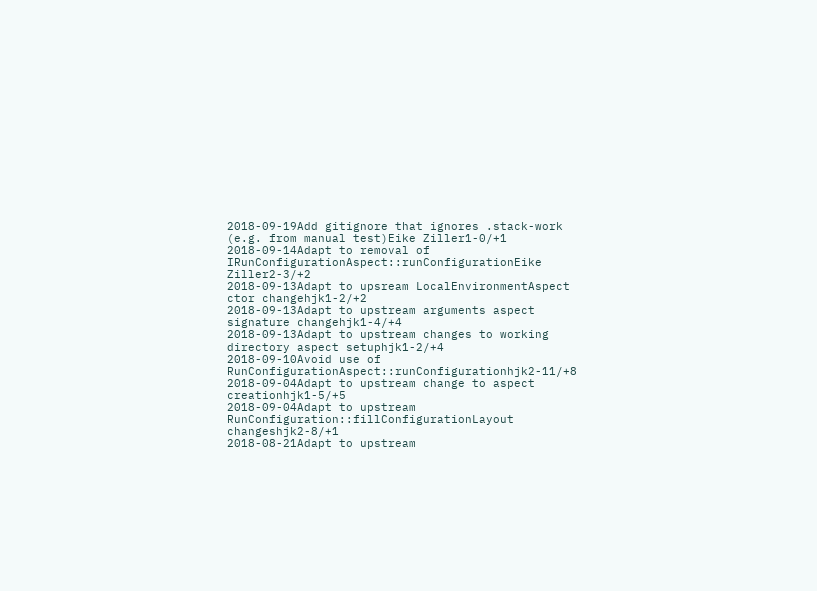2018-09-19Add gitignore that ignores .stack-work (e.g. from manual test)Eike Ziller1-0/+1
2018-09-14Adapt to removal of IRunConfigurationAspect::runConfigurationEike Ziller2-3/+2
2018-09-13Adapt to upsream LocalEnvironmentAspect ctor changehjk1-2/+2
2018-09-13Adapt to upstream arguments aspect signature changehjk1-4/+4
2018-09-13Adapt to upstream changes to working directory aspect setuphjk1-2/+4
2018-09-10Avoid use of RunConfigurationAspect::runConfigurationhjk2-11/+8
2018-09-04Adapt to upstream change to aspect creationhjk1-5/+5
2018-09-04Adapt to upstream RunConfiguration::fillConfigurationLayout changeshjk2-8/+1
2018-08-21Adapt to upstream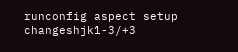runconfig aspect setup changeshjk1-3/+3